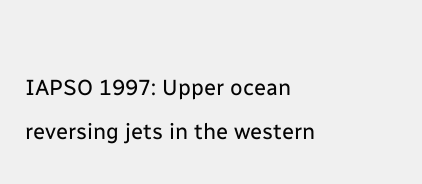IAPSO 1997: Upper ocean reversing jets in the western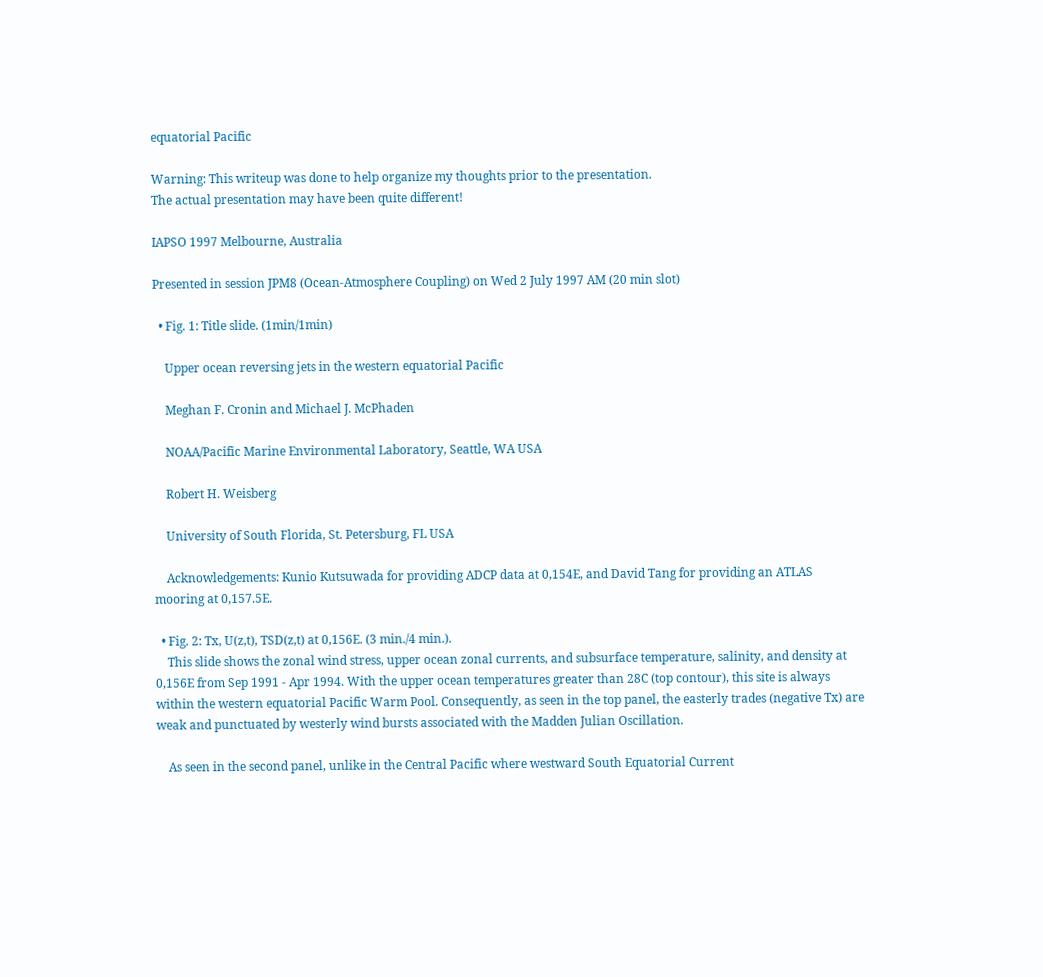equatorial Pacific

Warning: This writeup was done to help organize my thoughts prior to the presentation.
The actual presentation may have been quite different!

IAPSO 1997 Melbourne, Australia

Presented in session JPM8 (Ocean-Atmosphere Coupling) on Wed 2 July 1997 AM (20 min slot)

  • Fig. 1: Title slide. (1min/1min)

    Upper ocean reversing jets in the western equatorial Pacific

    Meghan F. Cronin and Michael J. McPhaden

    NOAA/Pacific Marine Environmental Laboratory, Seattle, WA USA

    Robert H. Weisberg

    University of South Florida, St. Petersburg, FL USA

    Acknowledgements: Kunio Kutsuwada for providing ADCP data at 0,154E, and David Tang for providing an ATLAS mooring at 0,157.5E.

  • Fig. 2: Tx, U(z,t), TSD(z,t) at 0,156E. (3 min./4 min.).
    This slide shows the zonal wind stress, upper ocean zonal currents, and subsurface temperature, salinity, and density at 0,156E from Sep 1991 - Apr 1994. With the upper ocean temperatures greater than 28C (top contour), this site is always within the western equatorial Pacific Warm Pool. Consequently, as seen in the top panel, the easterly trades (negative Tx) are weak and punctuated by westerly wind bursts associated with the Madden Julian Oscillation.

    As seen in the second panel, unlike in the Central Pacific where westward South Equatorial Current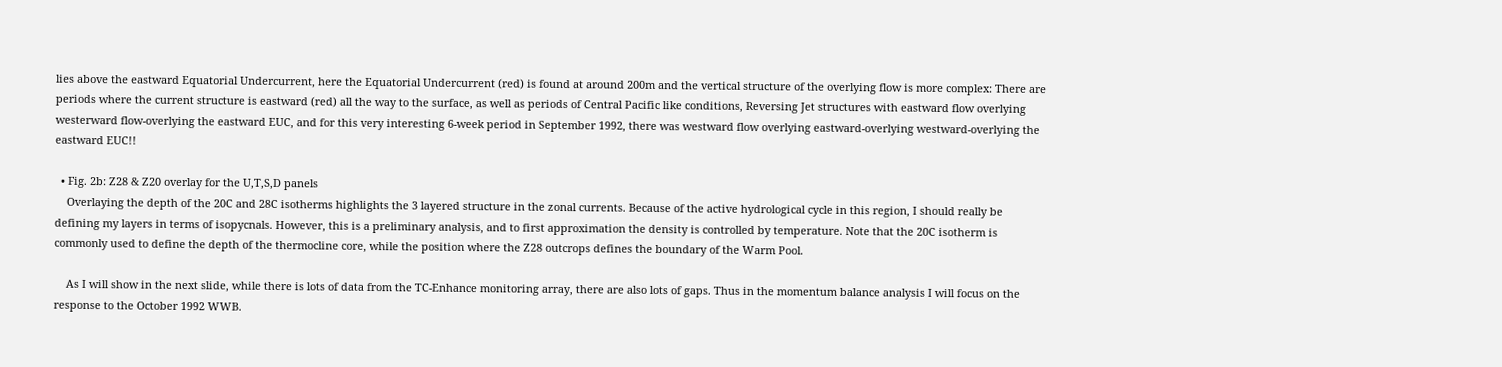lies above the eastward Equatorial Undercurrent, here the Equatorial Undercurrent (red) is found at around 200m and the vertical structure of the overlying flow is more complex: There are periods where the current structure is eastward (red) all the way to the surface, as well as periods of Central Pacific like conditions, Reversing Jet structures with eastward flow overlying westerward flow-overlying the eastward EUC, and for this very interesting 6-week period in September 1992, there was westward flow overlying eastward-overlying westward-overlying the eastward EUC!!

  • Fig. 2b: Z28 & Z20 overlay for the U,T,S,D panels
    Overlaying the depth of the 20C and 28C isotherms highlights the 3 layered structure in the zonal currents. Because of the active hydrological cycle in this region, I should really be defining my layers in terms of isopycnals. However, this is a preliminary analysis, and to first approximation the density is controlled by temperature. Note that the 20C isotherm is commonly used to define the depth of the thermocline core, while the position where the Z28 outcrops defines the boundary of the Warm Pool.

    As I will show in the next slide, while there is lots of data from the TC-Enhance monitoring array, there are also lots of gaps. Thus in the momentum balance analysis I will focus on the response to the October 1992 WWB.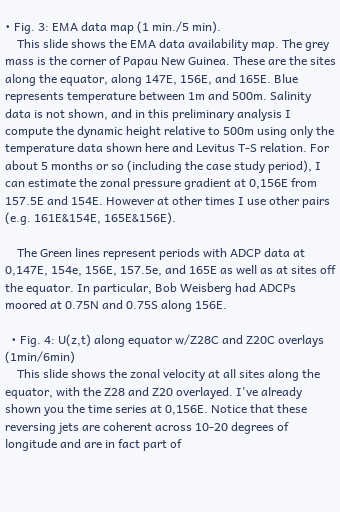• Fig. 3: EMA data map (1 min./5 min).
    This slide shows the EMA data availability map. The grey mass is the corner of Papau New Guinea. These are the sites along the equator, along 147E, 156E, and 165E. Blue represents temperature between 1m and 500m. Salinity data is not shown, and in this preliminary analysis I compute the dynamic height relative to 500m using only the temperature data shown here and Levitus T-S relation. For about 5 months or so (including the case study period), I can estimate the zonal pressure gradient at 0,156E from 157.5E and 154E. However at other times I use other pairs (e.g. 161E&154E, 165E&156E).

    The Green lines represent periods with ADCP data at 0,147E, 154e, 156E, 157.5e, and 165E as well as at sites off the equator. In particular, Bob Weisberg had ADCPs moored at 0.75N and 0.75S along 156E.

  • Fig. 4: U(z,t) along equator w/Z28C and Z20C overlays (1min/6min)
    This slide shows the zonal velocity at all sites along the equator, with the Z28 and Z20 overlayed. I've already shown you the time series at 0,156E. Notice that these reversing jets are coherent across 10-20 degrees of longitude and are in fact part of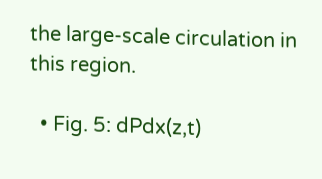the large-scale circulation in this region.

  • Fig. 5: dPdx(z,t)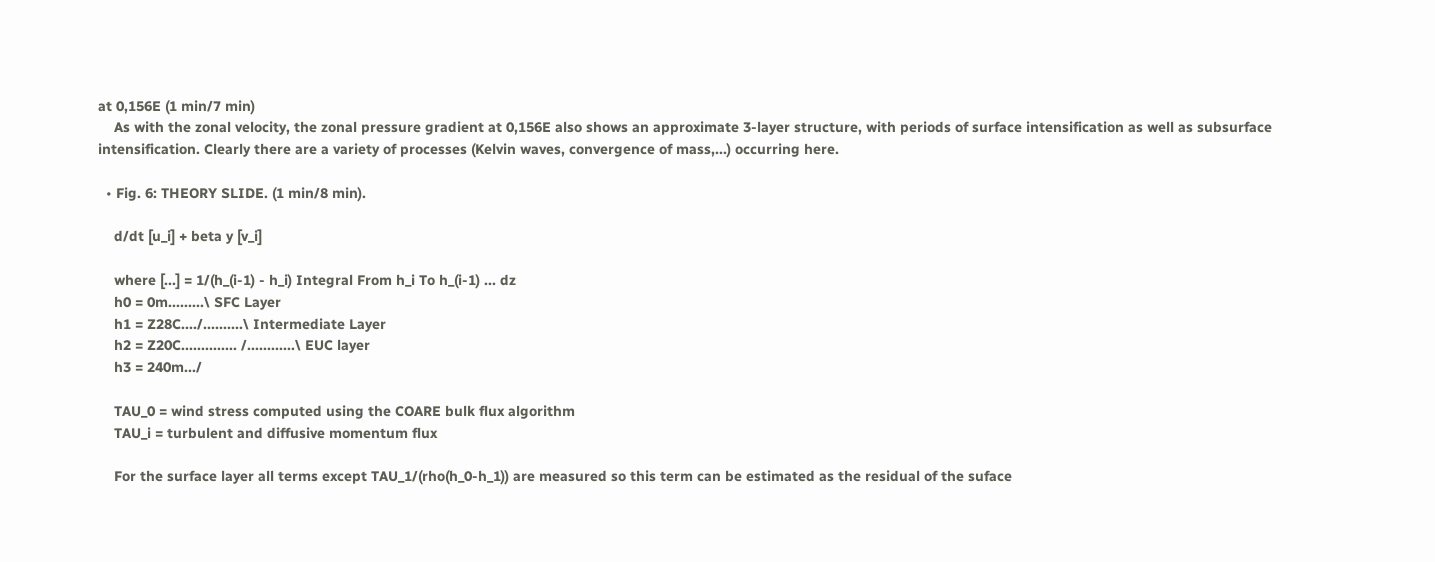at 0,156E (1 min/7 min)
    As with the zonal velocity, the zonal pressure gradient at 0,156E also shows an approximate 3-layer structure, with periods of surface intensification as well as subsurface intensification. Clearly there are a variety of processes (Kelvin waves, convergence of mass,...) occurring here.

  • Fig. 6: THEORY SLIDE. (1 min/8 min).

    d/dt [u_i] + beta y [v_i]

    where [...] = 1/(h_(i-1) - h_i) Integral From h_i To h_(i-1) ... dz
    h0 = 0m.........\ SFC Layer
    h1 = Z28C..../..........\ Intermediate Layer
    h2 = Z20C.............. /............\ EUC layer
    h3 = 240m.../

    TAU_0 = wind stress computed using the COARE bulk flux algorithm
    TAU_i = turbulent and diffusive momentum flux

    For the surface layer all terms except TAU_1/(rho(h_0-h_1)) are measured so this term can be estimated as the residual of the suface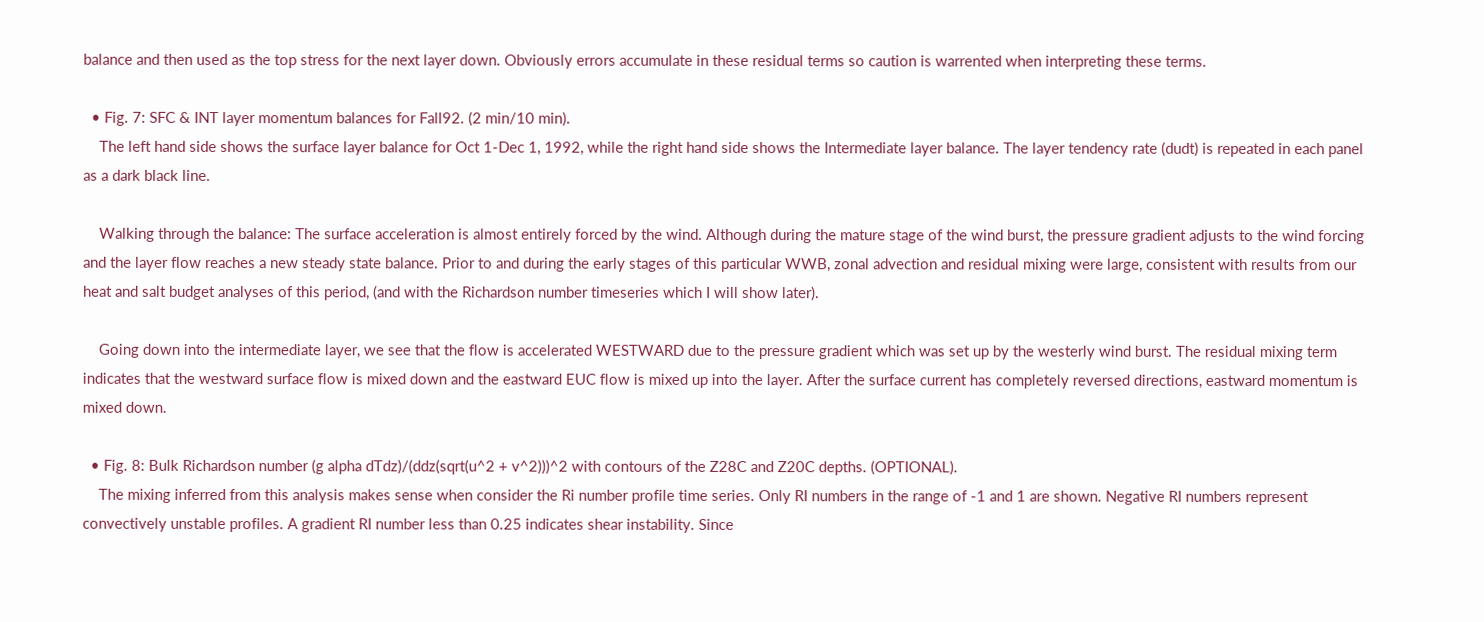balance and then used as the top stress for the next layer down. Obviously errors accumulate in these residual terms so caution is warrented when interpreting these terms.

  • Fig. 7: SFC & INT layer momentum balances for Fall92. (2 min/10 min).
    The left hand side shows the surface layer balance for Oct 1-Dec 1, 1992, while the right hand side shows the Intermediate layer balance. The layer tendency rate (dudt) is repeated in each panel as a dark black line.

    Walking through the balance: The surface acceleration is almost entirely forced by the wind. Although during the mature stage of the wind burst, the pressure gradient adjusts to the wind forcing and the layer flow reaches a new steady state balance. Prior to and during the early stages of this particular WWB, zonal advection and residual mixing were large, consistent with results from our heat and salt budget analyses of this period, (and with the Richardson number timeseries which I will show later).

    Going down into the intermediate layer, we see that the flow is accelerated WESTWARD due to the pressure gradient which was set up by the westerly wind burst. The residual mixing term indicates that the westward surface flow is mixed down and the eastward EUC flow is mixed up into the layer. After the surface current has completely reversed directions, eastward momentum is mixed down.

  • Fig. 8: Bulk Richardson number (g alpha dTdz)/(ddz(sqrt(u^2 + v^2)))^2 with contours of the Z28C and Z20C depths. (OPTIONAL).
    The mixing inferred from this analysis makes sense when consider the Ri number profile time series. Only RI numbers in the range of -1 and 1 are shown. Negative RI numbers represent convectively unstable profiles. A gradient RI number less than 0.25 indicates shear instability. Since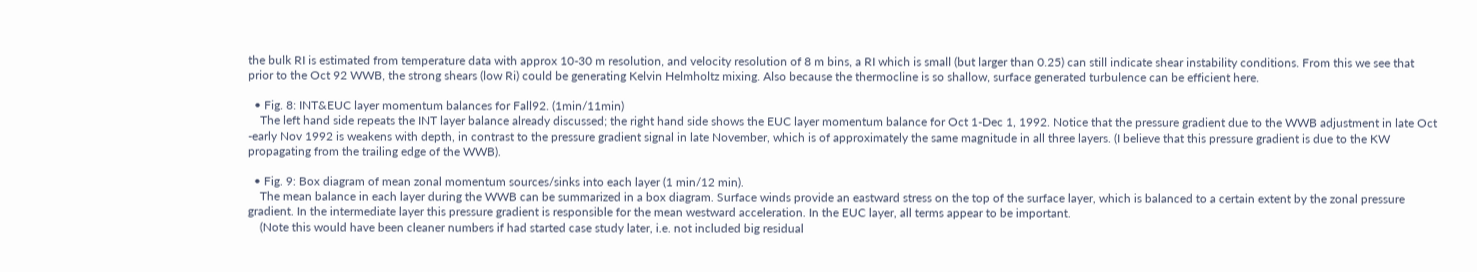the bulk RI is estimated from temperature data with approx 10-30 m resolution, and velocity resolution of 8 m bins, a RI which is small (but larger than 0.25) can still indicate shear instability conditions. From this we see that prior to the Oct 92 WWB, the strong shears (low Ri) could be generating Kelvin Helmholtz mixing. Also because the thermocline is so shallow, surface generated turbulence can be efficient here.

  • Fig. 8: INT&EUC layer momentum balances for Fall92. (1min/11min)
    The left hand side repeats the INT layer balance already discussed; the right hand side shows the EUC layer momentum balance for Oct 1-Dec 1, 1992. Notice that the pressure gradient due to the WWB adjustment in late Oct -early Nov 1992 is weakens with depth, in contrast to the pressure gradient signal in late November, which is of approximately the same magnitude in all three layers. (I believe that this pressure gradient is due to the KW propagating from the trailing edge of the WWB).

  • Fig. 9: Box diagram of mean zonal momentum sources/sinks into each layer (1 min/12 min).
    The mean balance in each layer during the WWB can be summarized in a box diagram. Surface winds provide an eastward stress on the top of the surface layer, which is balanced to a certain extent by the zonal pressure gradient. In the intermediate layer this pressure gradient is responsible for the mean westward acceleration. In the EUC layer, all terms appear to be important.
    (Note this would have been cleaner numbers if had started case study later, i.e. not included big residual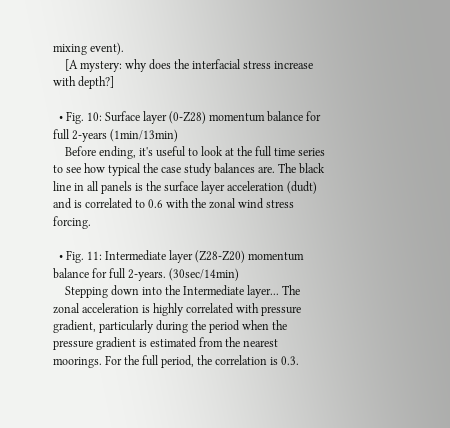mixing event).
    [A mystery: why does the interfacial stress increase with depth?]

  • Fig. 10: Surface layer (0-Z28) momentum balance for full 2-years (1min/13min)
    Before ending, it's useful to look at the full time series to see how typical the case study balances are. The black line in all panels is the surface layer acceleration (dudt) and is correlated to 0.6 with the zonal wind stress forcing.

  • Fig. 11: Intermediate layer (Z28-Z20) momentum balance for full 2-years. (30sec/14min)
    Stepping down into the Intermediate layer... The zonal acceleration is highly correlated with pressure gradient, particularly during the period when the pressure gradient is estimated from the nearest moorings. For the full period, the correlation is 0.3.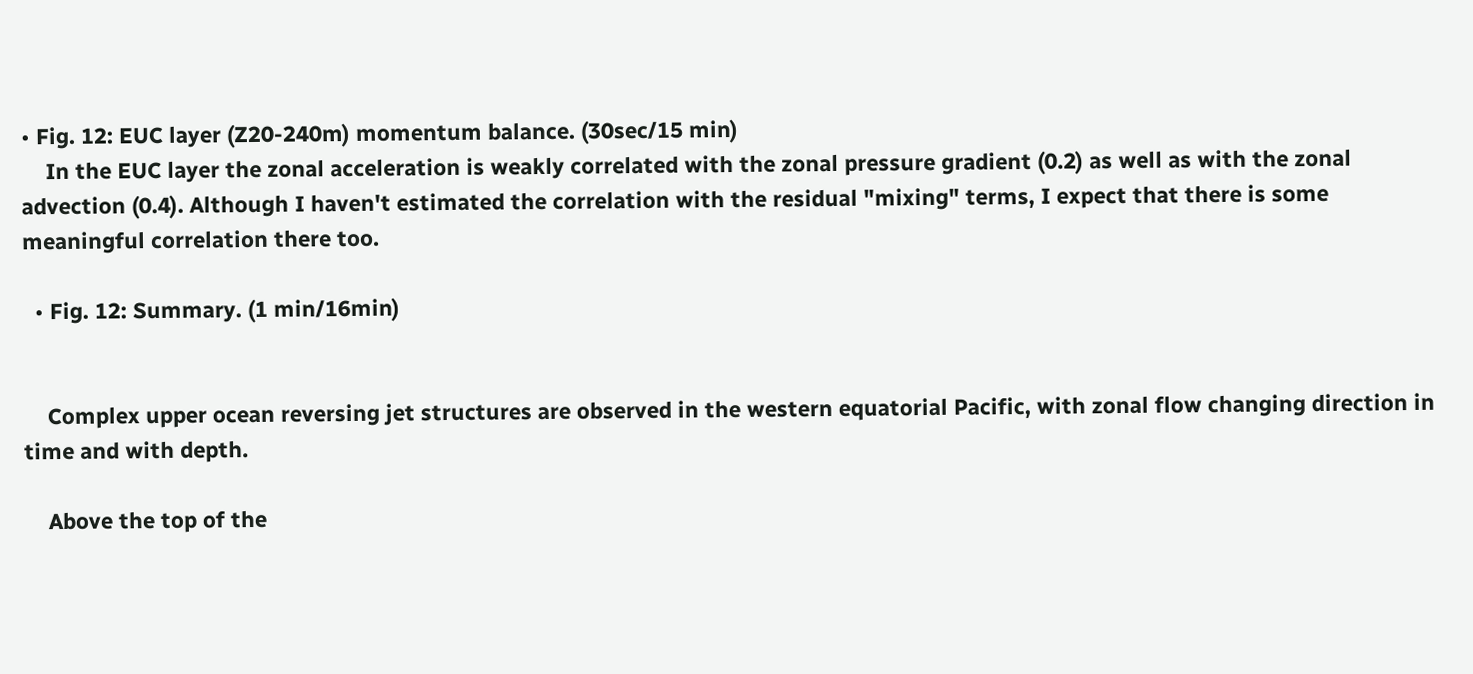• Fig. 12: EUC layer (Z20-240m) momentum balance. (30sec/15 min)
    In the EUC layer the zonal acceleration is weakly correlated with the zonal pressure gradient (0.2) as well as with the zonal advection (0.4). Although I haven't estimated the correlation with the residual "mixing" terms, I expect that there is some meaningful correlation there too.

  • Fig. 12: Summary. (1 min/16min)


    Complex upper ocean reversing jet structures are observed in the western equatorial Pacific, with zonal flow changing direction in time and with depth.

    Above the top of the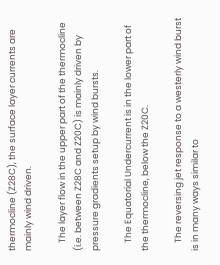thermocline (Z28C), the surface layer currents are mainly wind driven.

    The layer flow in the upper part of the thermocline (i.e. between Z28C and Z20C) is mainly driven by pressure gradients setup by wind bursts.

    The Equatorial Undercurrent is in the lower part of the thermocline, below the Z20C.

    The reversing jet response to a westerly wind burst is in many ways similar to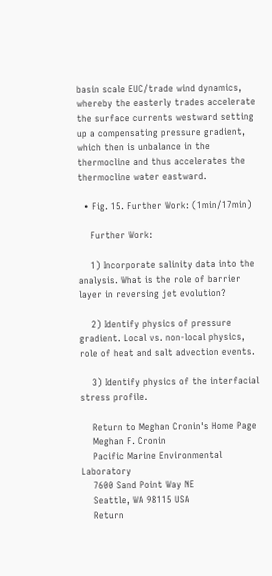basin scale EUC/trade wind dynamics, whereby the easterly trades accelerate the surface currents westward setting up a compensating pressure gradient, which then is unbalance in the thermocline and thus accelerates the thermocline water eastward.

  • Fig. 15. Further Work: (1min/17min)

    Further Work:

    1) Incorporate salinity data into the analysis. What is the role of barrier layer in reversing jet evolution?

    2) Identify physics of pressure gradient. Local vs. non-local physics, role of heat and salt advection events.

    3) Identify physics of the interfacial stress profile.

    Return to Meghan Cronin's Home Page
    Meghan F. Cronin
    Pacific Marine Environmental Laboratory
    7600 Sand Point Way NE
    Seattle, WA 98115 USA
    Return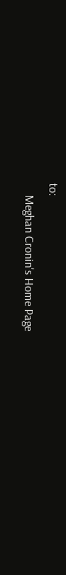to:
    Meghan Cronin's Home Page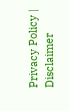Privacy Policy | Disclaimer